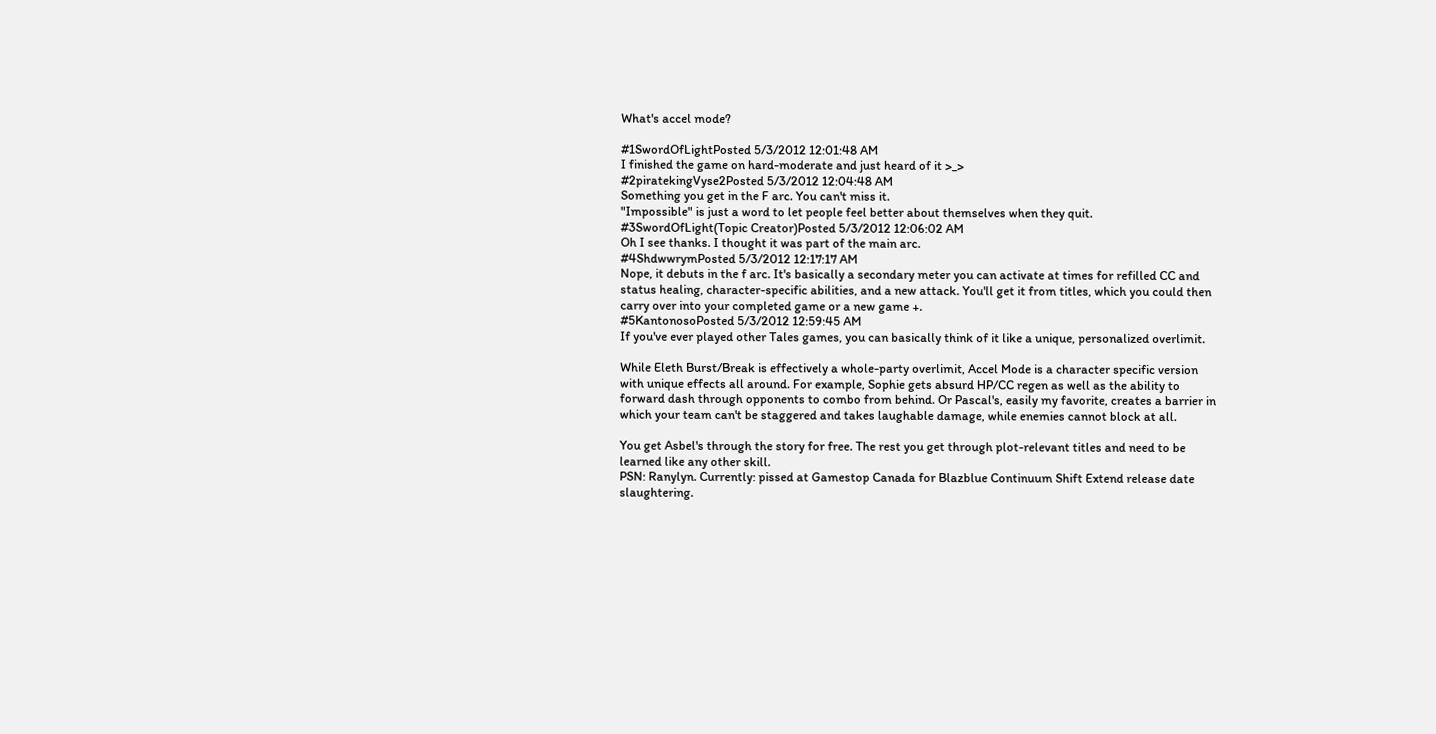What's accel mode?

#1SwordOfLightPosted 5/3/2012 12:01:48 AM
I finished the game on hard-moderate and just heard of it >_>
#2piratekingVyse2Posted 5/3/2012 12:04:48 AM
Something you get in the F arc. You can't miss it.
"Impossible" is just a word to let people feel better about themselves when they quit.
#3SwordOfLight(Topic Creator)Posted 5/3/2012 12:06:02 AM
Oh I see thanks. I thought it was part of the main arc.
#4ShdwwrymPosted 5/3/2012 12:17:17 AM
Nope, it debuts in the f arc. It's basically a secondary meter you can activate at times for refilled CC and status healing, character-specific abilities, and a new attack. You'll get it from titles, which you could then carry over into your completed game or a new game +.
#5KantonosoPosted 5/3/2012 12:59:45 AM
If you've ever played other Tales games, you can basically think of it like a unique, personalized overlimit.

While Eleth Burst/Break is effectively a whole-party overlimit, Accel Mode is a character specific version with unique effects all around. For example, Sophie gets absurd HP/CC regen as well as the ability to forward dash through opponents to combo from behind. Or Pascal's, easily my favorite, creates a barrier in which your team can't be staggered and takes laughable damage, while enemies cannot block at all.

You get Asbel's through the story for free. The rest you get through plot-relevant titles and need to be learned like any other skill.
PSN: Ranylyn. Currently: pissed at Gamestop Canada for Blazblue Continuum Shift Extend release date slaughtering.